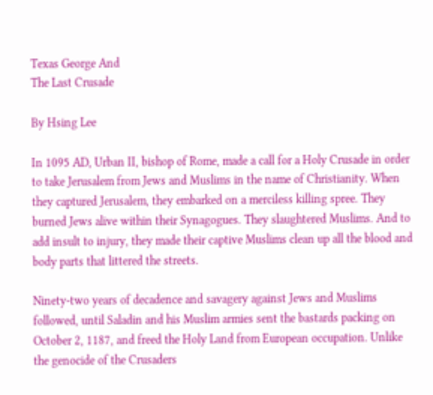Texas George And
The Last Crusade

By Hsing Lee

In 1095 AD, Urban II, bishop of Rome, made a call for a Holy Crusade in order to take Jerusalem from Jews and Muslims in the name of Christianity. When they captured Jerusalem, they embarked on a merciless killing spree. They burned Jews alive within their Synagogues. They slaughtered Muslims. And to add insult to injury, they made their captive Muslims clean up all the blood and body parts that littered the streets.

Ninety-two years of decadence and savagery against Jews and Muslims followed, until Saladin and his Muslim armies sent the bastards packing on October 2, 1187, and freed the Holy Land from European occupation. Unlike the genocide of the Crusaders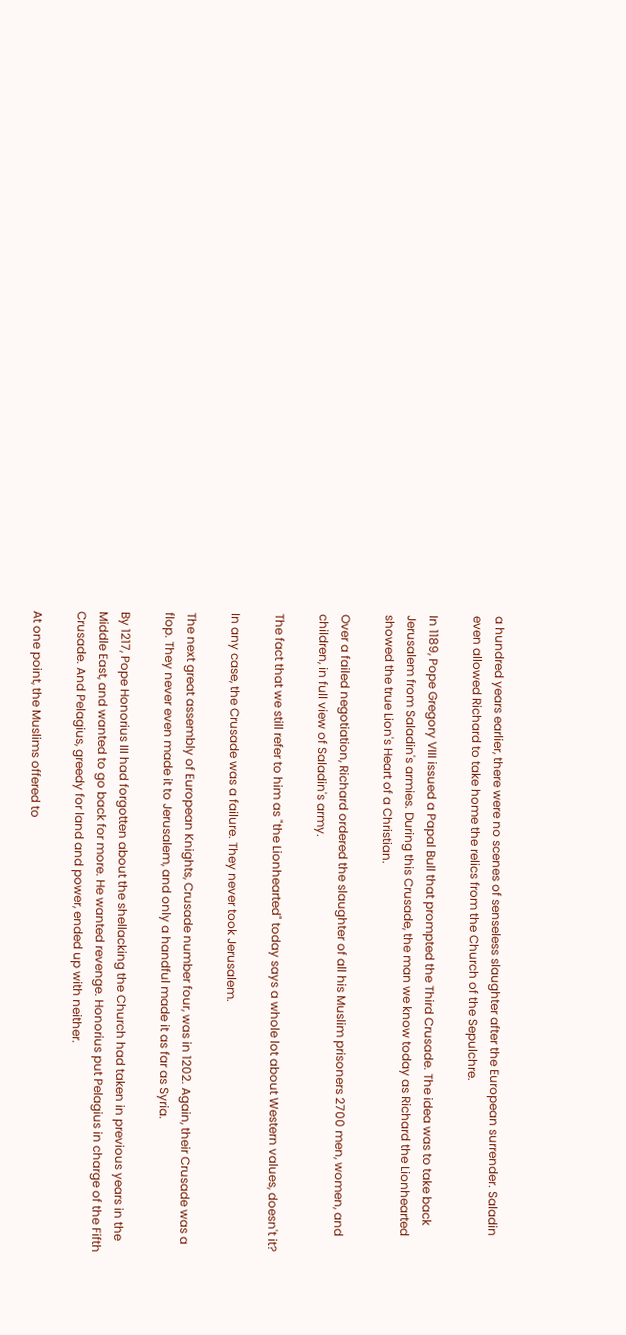a hundred years earlier, there were no scenes of senseless slaughter after the European surrender. Saladin even allowed Richard to take home the relics from the Church of the Sepulchre.

In 1189, Pope Gregory VIII issued a Papal Bull that prompted the Third Crusade. The idea was to take back Jerusalem from Saladin's armies. During this Crusade, the man we know today as Richard the Lionhearted showed the true Lion's Heart of a Christian.

Over a failed negotiation, Richard ordered the slaughter of all his Muslim prisoners 2700 men, women, and children, in full view of Saladin's army.

The fact that we still refer to him as "the Lionhearted" today says a whole lot about Western values, doesn't it?

In any case, the Crusade was a failure. They never took Jerusalem.

The next great assembly of European Knights, Crusade number four, was in 1202. Again, their Crusade was a flop. They never even made it to Jerusalem, and only a handful made it as far as Syria.

By 1217, Pope Honorius III had forgotten about the shellacking the Church had taken in previous years in the Middle East, and wanted to go back for more. He wanted revenge. Honorius put Pelagius in charge of the Fifth Crusade. And Pelagius, greedy for land and power, ended up with neither.

At one point, the Muslims offered to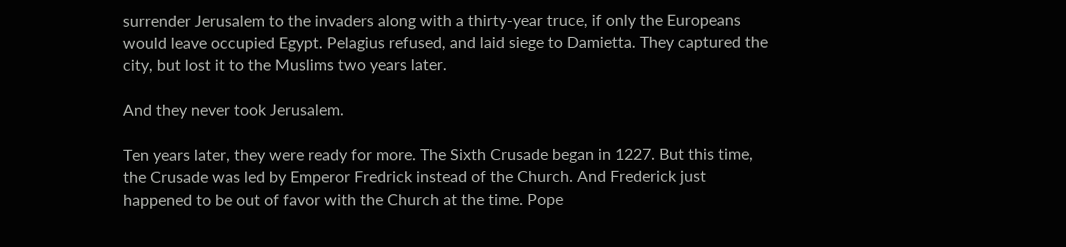surrender Jerusalem to the invaders along with a thirty-year truce, if only the Europeans would leave occupied Egypt. Pelagius refused, and laid siege to Damietta. They captured the city, but lost it to the Muslims two years later.

And they never took Jerusalem.

Ten years later, they were ready for more. The Sixth Crusade began in 1227. But this time, the Crusade was led by Emperor Fredrick instead of the Church. And Frederick just happened to be out of favor with the Church at the time. Pope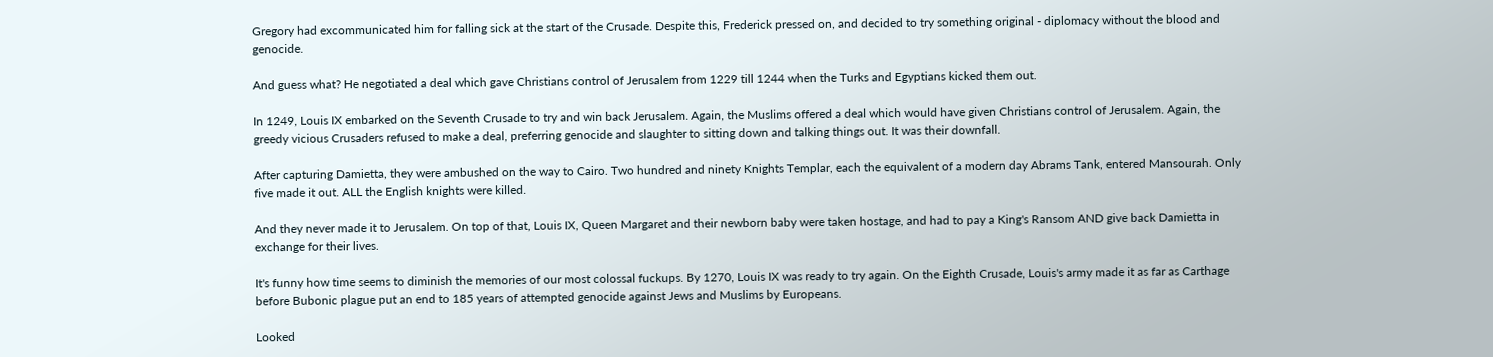Gregory had excommunicated him for falling sick at the start of the Crusade. Despite this, Frederick pressed on, and decided to try something original - diplomacy without the blood and genocide.

And guess what? He negotiated a deal which gave Christians control of Jerusalem from 1229 till 1244 when the Turks and Egyptians kicked them out.

In 1249, Louis IX embarked on the Seventh Crusade to try and win back Jerusalem. Again, the Muslims offered a deal which would have given Christians control of Jerusalem. Again, the greedy vicious Crusaders refused to make a deal, preferring genocide and slaughter to sitting down and talking things out. It was their downfall.

After capturing Damietta, they were ambushed on the way to Cairo. Two hundred and ninety Knights Templar, each the equivalent of a modern day Abrams Tank, entered Mansourah. Only five made it out. ALL the English knights were killed.

And they never made it to Jerusalem. On top of that, Louis IX, Queen Margaret and their newborn baby were taken hostage, and had to pay a King's Ransom AND give back Damietta in exchange for their lives.

It's funny how time seems to diminish the memories of our most colossal fuckups. By 1270, Louis IX was ready to try again. On the Eighth Crusade, Louis's army made it as far as Carthage before Bubonic plague put an end to 185 years of attempted genocide against Jews and Muslims by Europeans.

Looked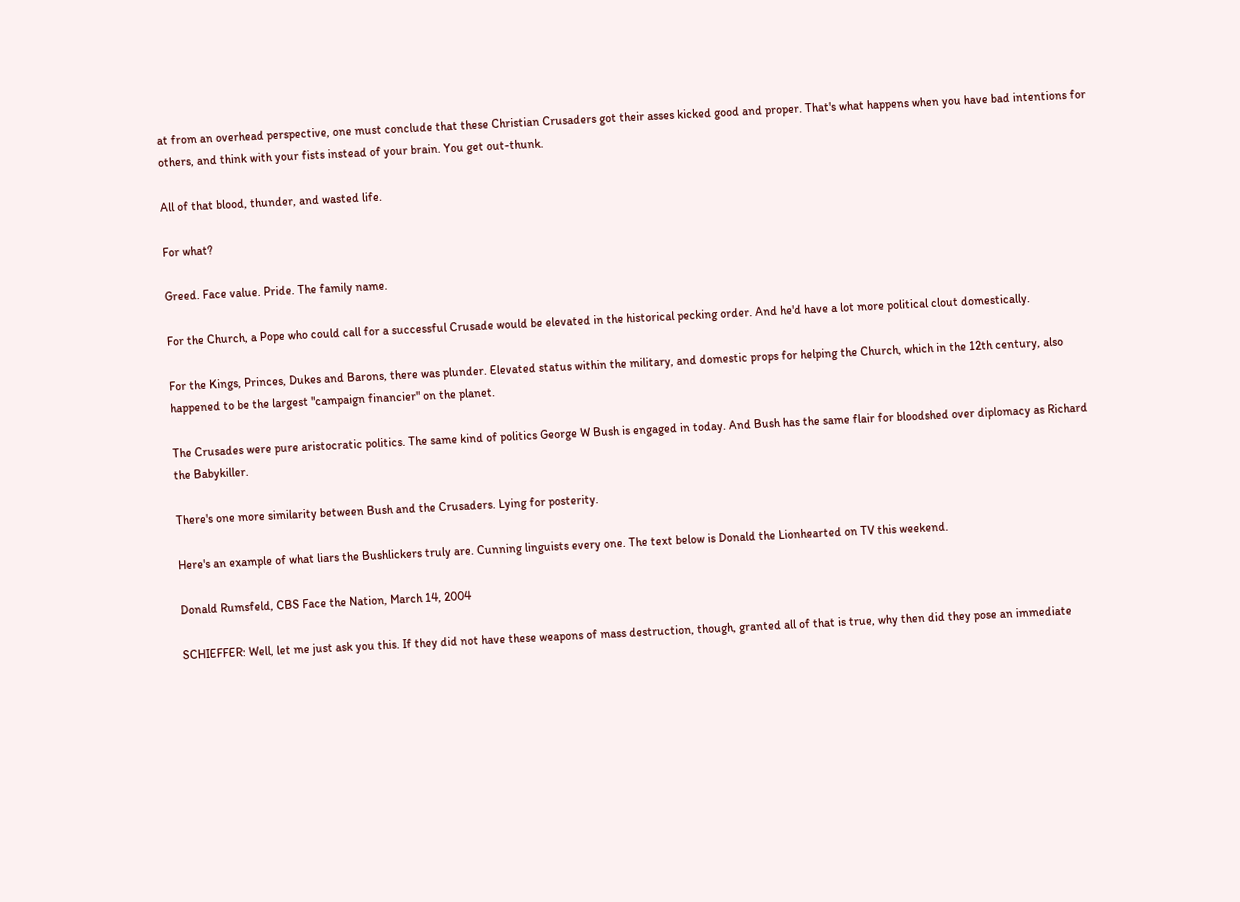at from an overhead perspective, one must conclude that these Christian Crusaders got their asses kicked good and proper. That's what happens when you have bad intentions for others, and think with your fists instead of your brain. You get out-thunk.

All of that blood, thunder, and wasted life.

For what?

Greed. Face value. Pride. The family name.

For the Church, a Pope who could call for a successful Crusade would be elevated in the historical pecking order. And he'd have a lot more political clout domestically.

For the Kings, Princes, Dukes and Barons, there was plunder. Elevated status within the military, and domestic props for helping the Church, which in the 12th century, also happened to be the largest "campaign financier" on the planet.

The Crusades were pure aristocratic politics. The same kind of politics George W Bush is engaged in today. And Bush has the same flair for bloodshed over diplomacy as Richard the Babykiller.

There's one more similarity between Bush and the Crusaders. Lying for posterity.

Here's an example of what liars the Bushlickers truly are. Cunning linguists every one. The text below is Donald the Lionhearted on TV this weekend.

Donald Rumsfeld, CBS Face the Nation, March 14, 2004

SCHIEFFER: Well, let me just ask you this. If they did not have these weapons of mass destruction, though, granted all of that is true, why then did they pose an immediate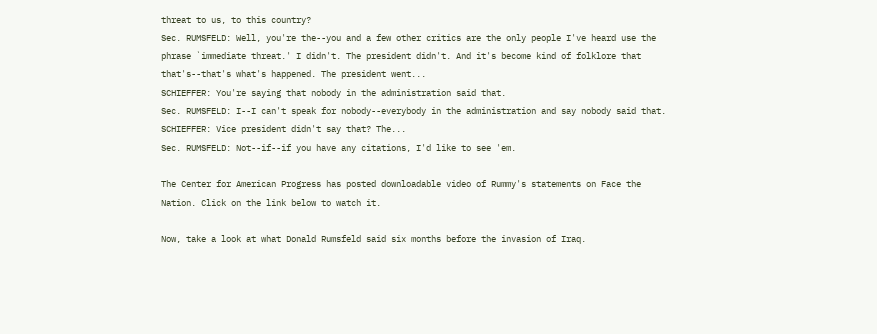threat to us, to this country?
Sec. RUMSFELD: Well, you're the--you and a few other critics are the only people I've heard use the phrase `immediate threat.' I didn't. The president didn't. And it's become kind of folklore that that's--that's what's happened. The president went...
SCHIEFFER: You're saying that nobody in the administration said that.
Sec. RUMSFELD: I--I can't speak for nobody--everybody in the administration and say nobody said that.
SCHIEFFER: Vice president didn't say that? The...
Sec. RUMSFELD: Not--if--if you have any citations, I'd like to see 'em.

The Center for American Progress has posted downloadable video of Rummy's statements on Face the Nation. Click on the link below to watch it.

Now, take a look at what Donald Rumsfeld said six months before the invasion of Iraq.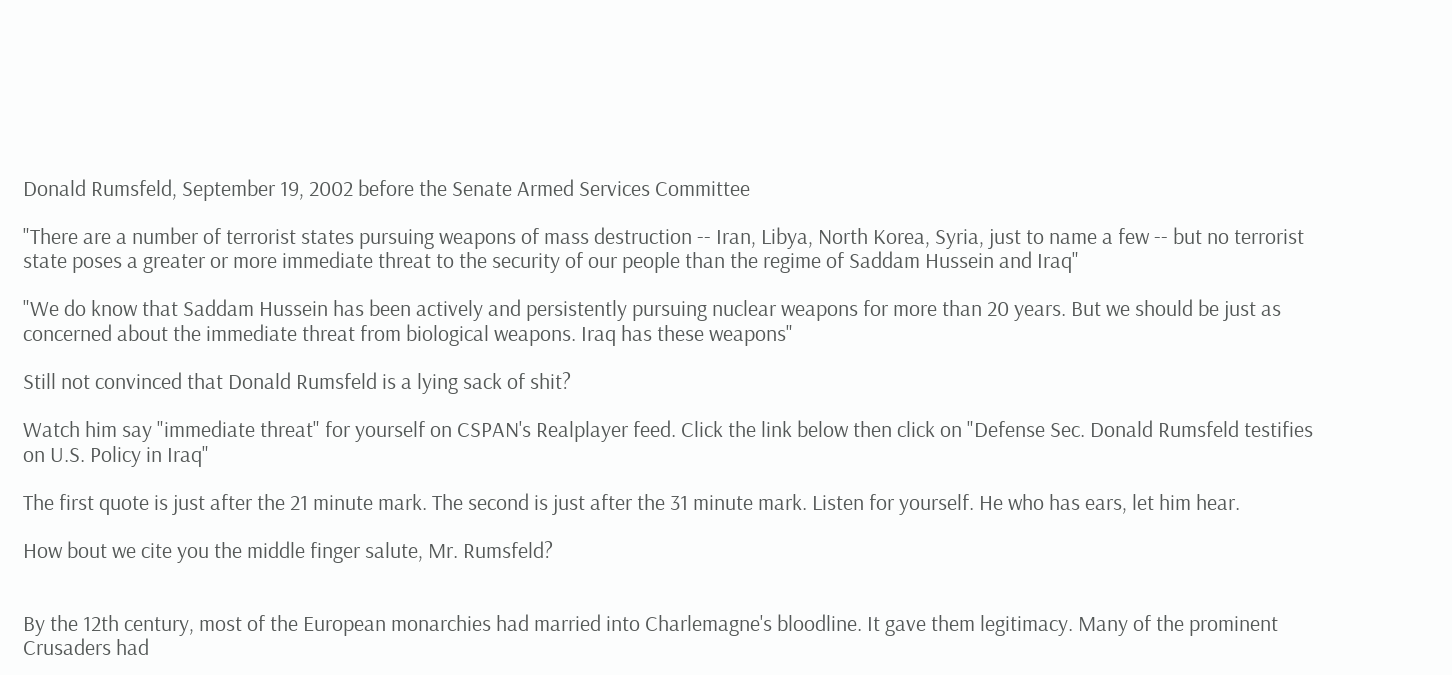Donald Rumsfeld, September 19, 2002 before the Senate Armed Services Committee

"There are a number of terrorist states pursuing weapons of mass destruction -- Iran, Libya, North Korea, Syria, just to name a few -- but no terrorist state poses a greater or more immediate threat to the security of our people than the regime of Saddam Hussein and Iraq"

"We do know that Saddam Hussein has been actively and persistently pursuing nuclear weapons for more than 20 years. But we should be just as concerned about the immediate threat from biological weapons. Iraq has these weapons"

Still not convinced that Donald Rumsfeld is a lying sack of shit?

Watch him say "immediate threat" for yourself on CSPAN's Realplayer feed. Click the link below then click on "Defense Sec. Donald Rumsfeld testifies on U.S. Policy in Iraq"

The first quote is just after the 21 minute mark. The second is just after the 31 minute mark. Listen for yourself. He who has ears, let him hear.

How bout we cite you the middle finger salute, Mr. Rumsfeld?


By the 12th century, most of the European monarchies had married into Charlemagne's bloodline. It gave them legitimacy. Many of the prominent Crusaders had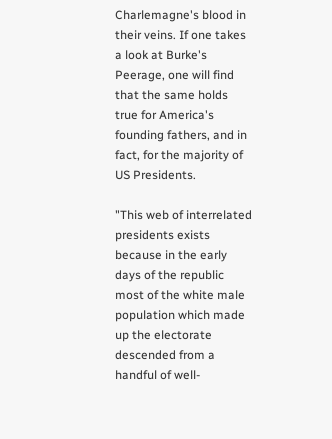Charlemagne's blood in their veins. If one takes a look at Burke's Peerage, one will find that the same holds true for America's founding fathers, and in fact, for the majority of US Presidents.

"This web of interrelated presidents exists because in the early days of the republic most of the white male population which made up the electorate descended from a handful of well-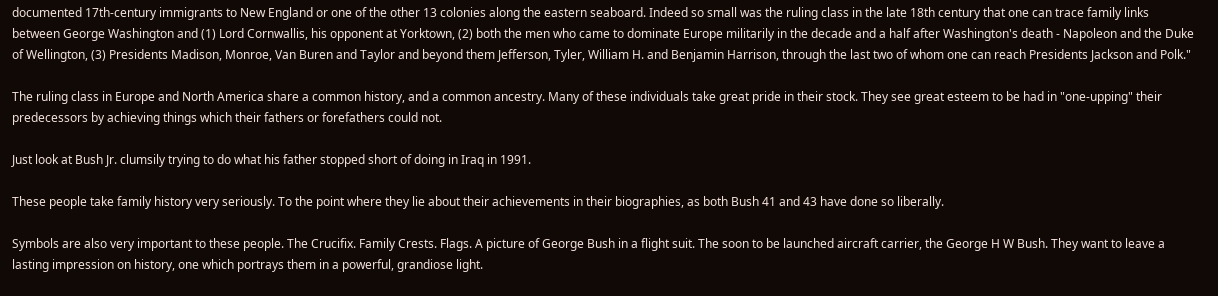documented 17th-century immigrants to New England or one of the other 13 colonies along the eastern seaboard. Indeed so small was the ruling class in the late 18th century that one can trace family links between George Washington and (1) Lord Cornwallis, his opponent at Yorktown, (2) both the men who came to dominate Europe militarily in the decade and a half after Washington's death - Napoleon and the Duke of Wellington, (3) Presidents Madison, Monroe, Van Buren and Taylor and beyond them Jefferson, Tyler, William H. and Benjamin Harrison, through the last two of whom one can reach Presidents Jackson and Polk."

The ruling class in Europe and North America share a common history, and a common ancestry. Many of these individuals take great pride in their stock. They see great esteem to be had in "one-upping" their predecessors by achieving things which their fathers or forefathers could not.

Just look at Bush Jr. clumsily trying to do what his father stopped short of doing in Iraq in 1991.

These people take family history very seriously. To the point where they lie about their achievements in their biographies, as both Bush 41 and 43 have done so liberally.

Symbols are also very important to these people. The Crucifix. Family Crests. Flags. A picture of George Bush in a flight suit. The soon to be launched aircraft carrier, the George H W Bush. They want to leave a lasting impression on history, one which portrays them in a powerful, grandiose light.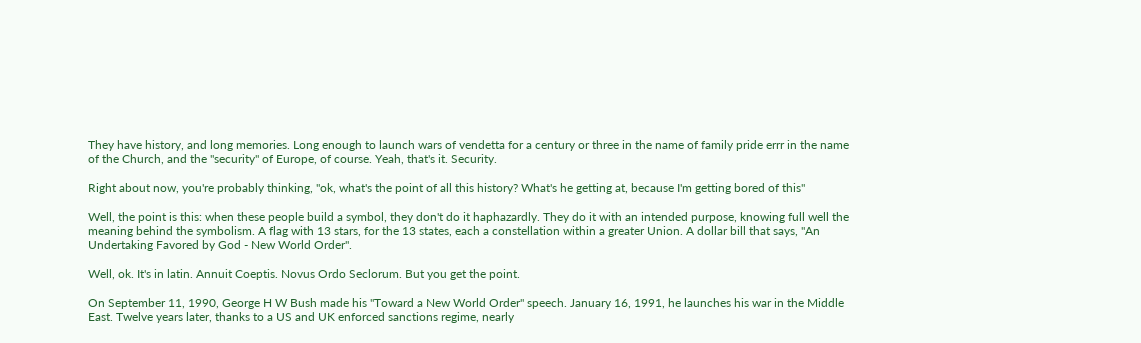They have history, and long memories. Long enough to launch wars of vendetta for a century or three in the name of family pride errr in the name of the Church, and the "security" of Europe, of course. Yeah, that's it. Security.

Right about now, you're probably thinking, "ok, what's the point of all this history? What's he getting at, because I'm getting bored of this"

Well, the point is this: when these people build a symbol, they don't do it haphazardly. They do it with an intended purpose, knowing full well the meaning behind the symbolism. A flag with 13 stars, for the 13 states, each a constellation within a greater Union. A dollar bill that says, "An Undertaking Favored by God - New World Order".

Well, ok. It's in latin. Annuit Coeptis. Novus Ordo Seclorum. But you get the point.

On September 11, 1990, George H W Bush made his "Toward a New World Order" speech. January 16, 1991, he launches his war in the Middle East. Twelve years later, thanks to a US and UK enforced sanctions regime, nearly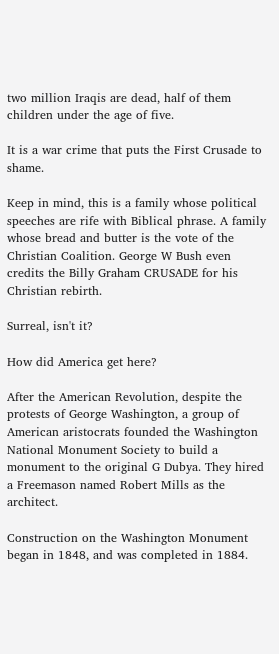two million Iraqis are dead, half of them children under the age of five.

It is a war crime that puts the First Crusade to shame.

Keep in mind, this is a family whose political speeches are rife with Biblical phrase. A family whose bread and butter is the vote of the Christian Coalition. George W Bush even credits the Billy Graham CRUSADE for his Christian rebirth.

Surreal, isn't it?

How did America get here?

After the American Revolution, despite the protests of George Washington, a group of American aristocrats founded the Washington National Monument Society to build a monument to the original G Dubya. They hired a Freemason named Robert Mills as the architect.

Construction on the Washington Monument began in 1848, and was completed in 1884.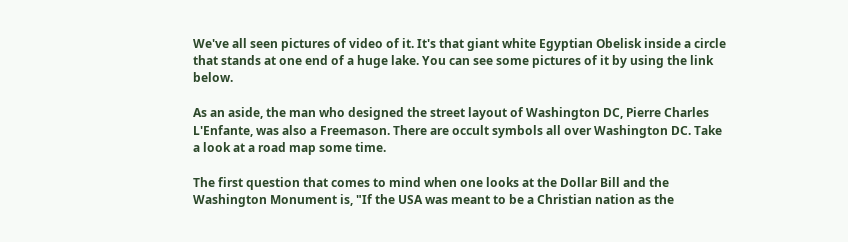We've all seen pictures of video of it. It's that giant white Egyptian Obelisk inside a circle that stands at one end of a huge lake. You can see some pictures of it by using the link below.

As an aside, the man who designed the street layout of Washington DC, Pierre Charles L'Enfante, was also a Freemason. There are occult symbols all over Washington DC. Take a look at a road map some time.

The first question that comes to mind when one looks at the Dollar Bill and the Washington Monument is, "If the USA was meant to be a Christian nation as the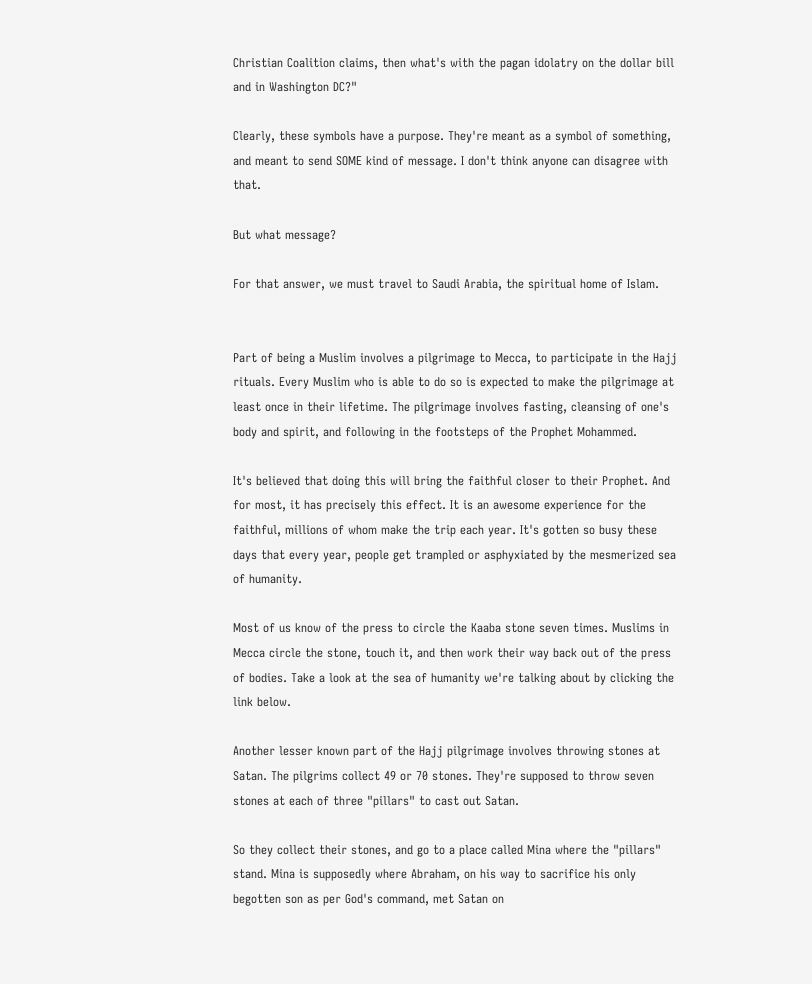Christian Coalition claims, then what's with the pagan idolatry on the dollar bill and in Washington DC?"

Clearly, these symbols have a purpose. They're meant as a symbol of something, and meant to send SOME kind of message. I don't think anyone can disagree with that.

But what message?

For that answer, we must travel to Saudi Arabia, the spiritual home of Islam.


Part of being a Muslim involves a pilgrimage to Mecca, to participate in the Hajj rituals. Every Muslim who is able to do so is expected to make the pilgrimage at least once in their lifetime. The pilgrimage involves fasting, cleansing of one's body and spirit, and following in the footsteps of the Prophet Mohammed.

It's believed that doing this will bring the faithful closer to their Prophet. And for most, it has precisely this effect. It is an awesome experience for the faithful, millions of whom make the trip each year. It's gotten so busy these days that every year, people get trampled or asphyxiated by the mesmerized sea of humanity.

Most of us know of the press to circle the Kaaba stone seven times. Muslims in Mecca circle the stone, touch it, and then work their way back out of the press of bodies. Take a look at the sea of humanity we're talking about by clicking the link below.

Another lesser known part of the Hajj pilgrimage involves throwing stones at Satan. The pilgrims collect 49 or 70 stones. They're supposed to throw seven stones at each of three "pillars" to cast out Satan.

So they collect their stones, and go to a place called Mina where the "pillars" stand. Mina is supposedly where Abraham, on his way to sacrifice his only begotten son as per God's command, met Satan on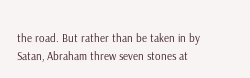the road. But rather than be taken in by Satan, Abraham threw seven stones at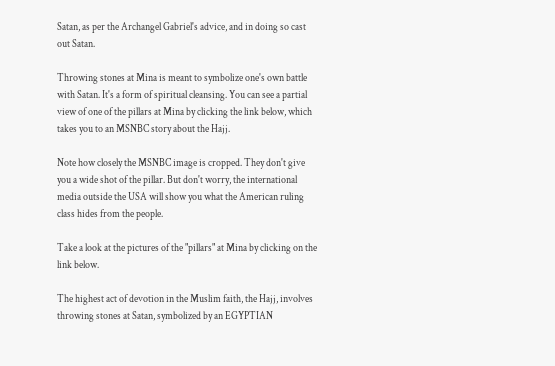Satan, as per the Archangel Gabriel's advice, and in doing so cast out Satan.

Throwing stones at Mina is meant to symbolize one's own battle with Satan. It's a form of spiritual cleansing. You can see a partial view of one of the pillars at Mina by clicking the link below, which takes you to an MSNBC story about the Hajj.

Note how closely the MSNBC image is cropped. They don't give you a wide shot of the pillar. But don't worry, the international media outside the USA will show you what the American ruling class hides from the people.

Take a look at the pictures of the "pillars" at Mina by clicking on the link below.

The highest act of devotion in the Muslim faith, the Hajj, involves throwing stones at Satan, symbolized by an EGYPTIAN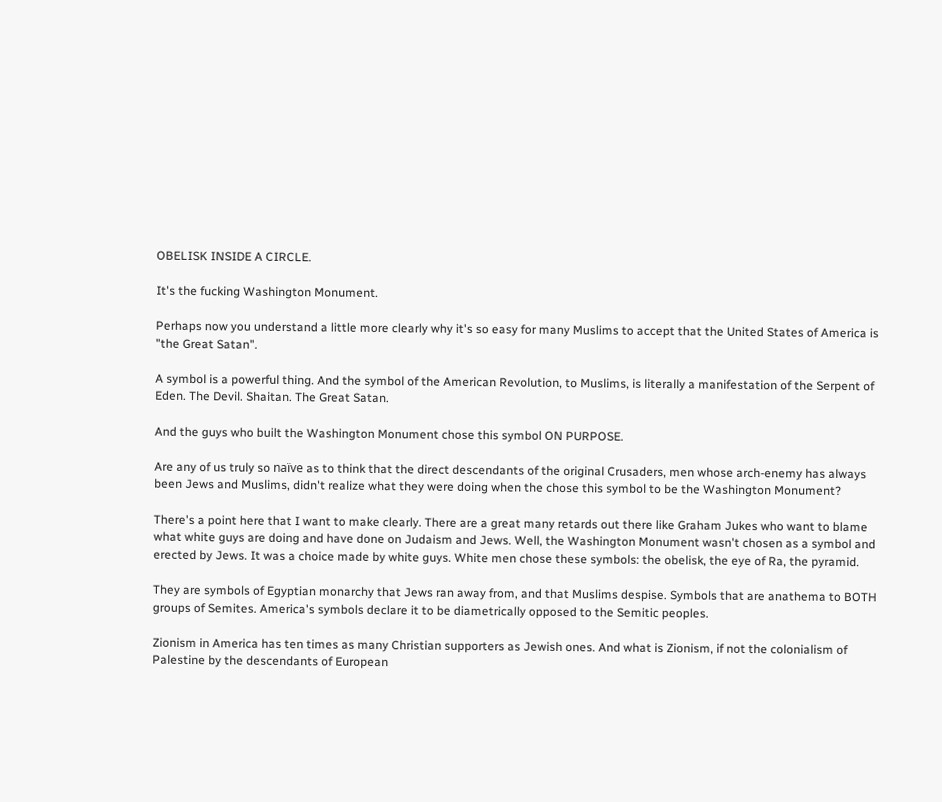OBELISK INSIDE A CIRCLE.

It's the fucking Washington Monument.

Perhaps now you understand a little more clearly why it's so easy for many Muslims to accept that the United States of America is "the Great Satan".

A symbol is a powerful thing. And the symbol of the American Revolution, to Muslims, is literally a manifestation of the Serpent of Eden. The Devil. Shaitan. The Great Satan.

And the guys who built the Washington Monument chose this symbol ON PURPOSE.

Are any of us truly so naïve as to think that the direct descendants of the original Crusaders, men whose arch-enemy has always been Jews and Muslims, didn't realize what they were doing when the chose this symbol to be the Washington Monument?

There's a point here that I want to make clearly. There are a great many retards out there like Graham Jukes who want to blame what white guys are doing and have done on Judaism and Jews. Well, the Washington Monument wasn't chosen as a symbol and erected by Jews. It was a choice made by white guys. White men chose these symbols: the obelisk, the eye of Ra, the pyramid.

They are symbols of Egyptian monarchy that Jews ran away from, and that Muslims despise. Symbols that are anathema to BOTH groups of Semites. America's symbols declare it to be diametrically opposed to the Semitic peoples.

Zionism in America has ten times as many Christian supporters as Jewish ones. And what is Zionism, if not the colonialism of Palestine by the descendants of European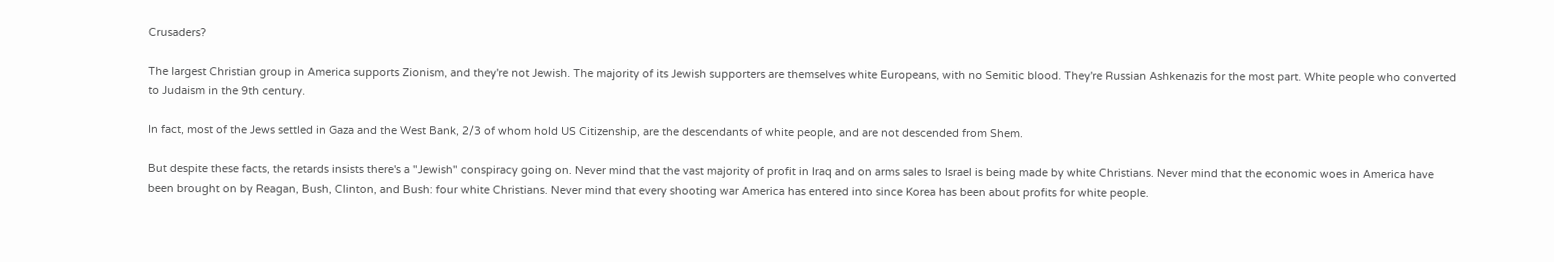Crusaders?

The largest Christian group in America supports Zionism, and they're not Jewish. The majority of its Jewish supporters are themselves white Europeans, with no Semitic blood. They're Russian Ashkenazis for the most part. White people who converted to Judaism in the 9th century.

In fact, most of the Jews settled in Gaza and the West Bank, 2/3 of whom hold US Citizenship, are the descendants of white people, and are not descended from Shem.

But despite these facts, the retards insists there's a "Jewish" conspiracy going on. Never mind that the vast majority of profit in Iraq and on arms sales to Israel is being made by white Christians. Never mind that the economic woes in America have been brought on by Reagan, Bush, Clinton, and Bush: four white Christians. Never mind that every shooting war America has entered into since Korea has been about profits for white people.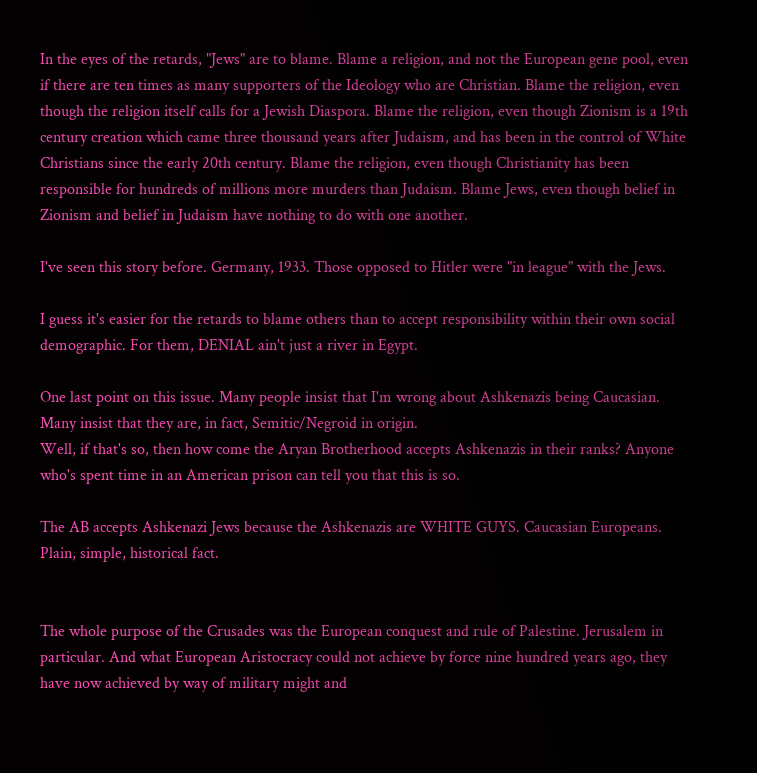In the eyes of the retards, "Jews" are to blame. Blame a religion, and not the European gene pool, even if there are ten times as many supporters of the Ideology who are Christian. Blame the religion, even though the religion itself calls for a Jewish Diaspora. Blame the religion, even though Zionism is a 19th century creation which came three thousand years after Judaism, and has been in the control of White Christians since the early 20th century. Blame the religion, even though Christianity has been responsible for hundreds of millions more murders than Judaism. Blame Jews, even though belief in Zionism and belief in Judaism have nothing to do with one another.

I've seen this story before. Germany, 1933. Those opposed to Hitler were "in league" with the Jews.

I guess it's easier for the retards to blame others than to accept responsibility within their own social demographic. For them, DENIAL ain't just a river in Egypt.

One last point on this issue. Many people insist that I'm wrong about Ashkenazis being Caucasian. Many insist that they are, in fact, Semitic/Negroid in origin.
Well, if that's so, then how come the Aryan Brotherhood accepts Ashkenazis in their ranks? Anyone who's spent time in an American prison can tell you that this is so.

The AB accepts Ashkenazi Jews because the Ashkenazis are WHITE GUYS. Caucasian Europeans. Plain, simple, historical fact.


The whole purpose of the Crusades was the European conquest and rule of Palestine. Jerusalem in particular. And what European Aristocracy could not achieve by force nine hundred years ago, they have now achieved by way of military might and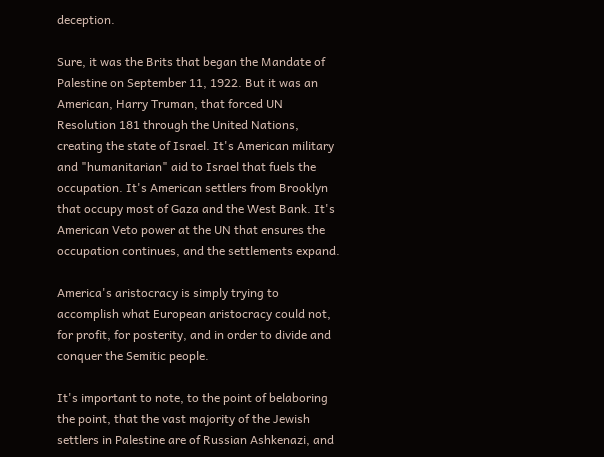deception.

Sure, it was the Brits that began the Mandate of Palestine on September 11, 1922. But it was an American, Harry Truman, that forced UN Resolution 181 through the United Nations, creating the state of Israel. It's American military and "humanitarian" aid to Israel that fuels the occupation. It's American settlers from Brooklyn that occupy most of Gaza and the West Bank. It's American Veto power at the UN that ensures the occupation continues, and the settlements expand.

America's aristocracy is simply trying to accomplish what European aristocracy could not, for profit, for posterity, and in order to divide and conquer the Semitic people.

It's important to note, to the point of belaboring the point, that the vast majority of the Jewish settlers in Palestine are of Russian Ashkenazi, and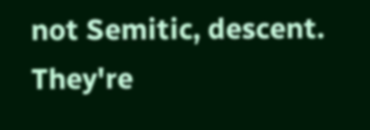not Semitic, descent. They're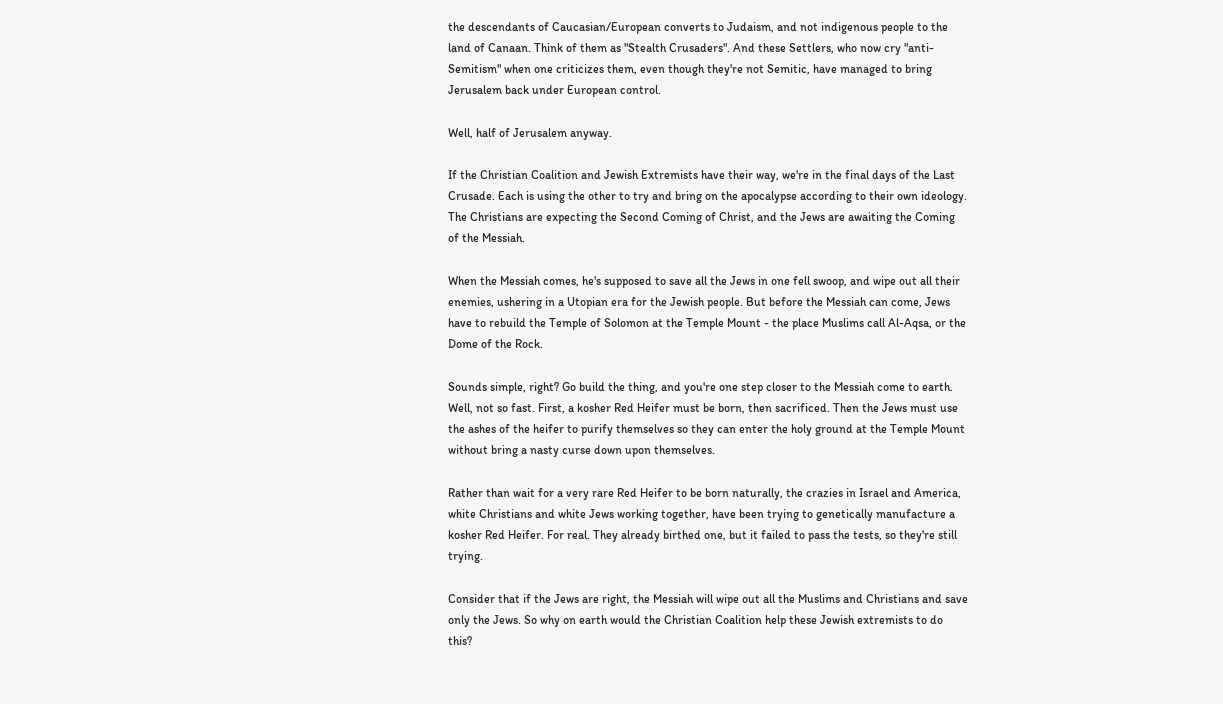the descendants of Caucasian/European converts to Judaism, and not indigenous people to the land of Canaan. Think of them as "Stealth Crusaders". And these Settlers, who now cry "anti-Semitism" when one criticizes them, even though they're not Semitic, have managed to bring Jerusalem back under European control.

Well, half of Jerusalem anyway.

If the Christian Coalition and Jewish Extremists have their way, we're in the final days of the Last Crusade. Each is using the other to try and bring on the apocalypse according to their own ideology. The Christians are expecting the Second Coming of Christ, and the Jews are awaiting the Coming of the Messiah.

When the Messiah comes, he's supposed to save all the Jews in one fell swoop, and wipe out all their enemies, ushering in a Utopian era for the Jewish people. But before the Messiah can come, Jews have to rebuild the Temple of Solomon at the Temple Mount - the place Muslims call Al-Aqsa, or the Dome of the Rock.

Sounds simple, right? Go build the thing, and you're one step closer to the Messiah come to earth. Well, not so fast. First, a kosher Red Heifer must be born, then sacrificed. Then the Jews must use the ashes of the heifer to purify themselves so they can enter the holy ground at the Temple Mount without bring a nasty curse down upon themselves.

Rather than wait for a very rare Red Heifer to be born naturally, the crazies in Israel and America, white Christians and white Jews working together, have been trying to genetically manufacture a kosher Red Heifer. For real. They already birthed one, but it failed to pass the tests, so they're still trying.

Consider that if the Jews are right, the Messiah will wipe out all the Muslims and Christians and save only the Jews. So why on earth would the Christian Coalition help these Jewish extremists to do this?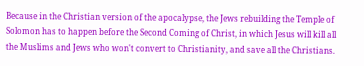Because in the Christian version of the apocalypse, the Jews rebuilding the Temple of Solomon has to happen before the Second Coming of Christ, in which Jesus will kill all the Muslims and Jews who won't convert to Christianity, and save all the Christians.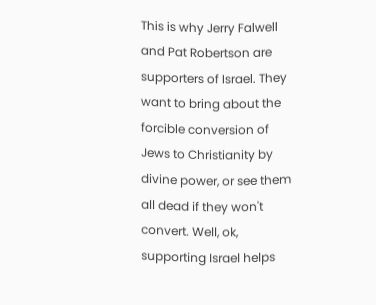This is why Jerry Falwell and Pat Robertson are supporters of Israel. They want to bring about the forcible conversion of Jews to Christianity by divine power, or see them all dead if they won't convert. Well, ok, supporting Israel helps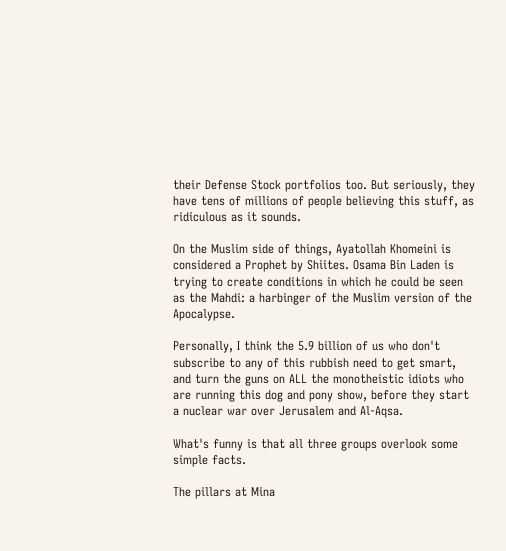their Defense Stock portfolios too. But seriously, they have tens of millions of people believing this stuff, as ridiculous as it sounds.

On the Muslim side of things, Ayatollah Khomeini is considered a Prophet by Shiites. Osama Bin Laden is trying to create conditions in which he could be seen as the Mahdi: a harbinger of the Muslim version of the Apocalypse.

Personally, I think the 5.9 billion of us who don't subscribe to any of this rubbish need to get smart, and turn the guns on ALL the monotheistic idiots who are running this dog and pony show, before they start a nuclear war over Jerusalem and Al-Aqsa.

What's funny is that all three groups overlook some simple facts.

The pillars at Mina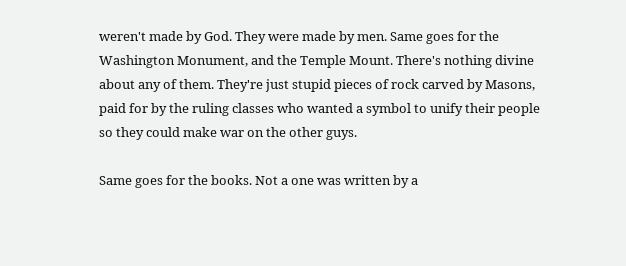weren't made by God. They were made by men. Same goes for the Washington Monument, and the Temple Mount. There's nothing divine about any of them. They're just stupid pieces of rock carved by Masons, paid for by the ruling classes who wanted a symbol to unify their people so they could make war on the other guys.

Same goes for the books. Not a one was written by a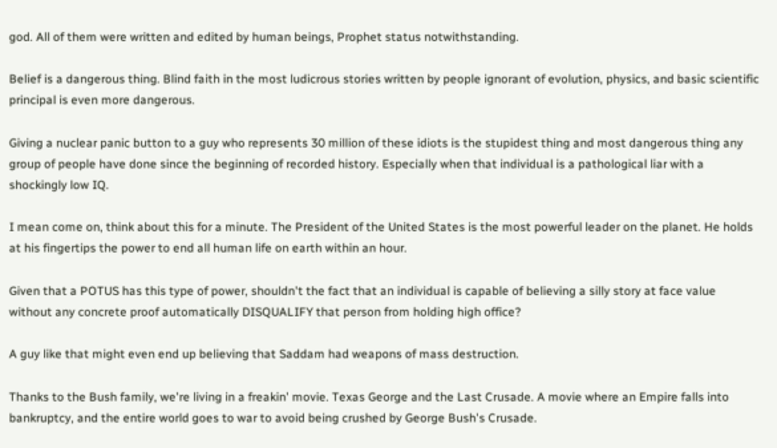god. All of them were written and edited by human beings, Prophet status notwithstanding.

Belief is a dangerous thing. Blind faith in the most ludicrous stories written by people ignorant of evolution, physics, and basic scientific principal is even more dangerous.

Giving a nuclear panic button to a guy who represents 30 million of these idiots is the stupidest thing and most dangerous thing any group of people have done since the beginning of recorded history. Especially when that individual is a pathological liar with a shockingly low IQ.

I mean come on, think about this for a minute. The President of the United States is the most powerful leader on the planet. He holds at his fingertips the power to end all human life on earth within an hour.

Given that a POTUS has this type of power, shouldn't the fact that an individual is capable of believing a silly story at face value without any concrete proof automatically DISQUALIFY that person from holding high office?

A guy like that might even end up believing that Saddam had weapons of mass destruction.

Thanks to the Bush family, we're living in a freakin' movie. Texas George and the Last Crusade. A movie where an Empire falls into bankruptcy, and the entire world goes to war to avoid being crushed by George Bush's Crusade.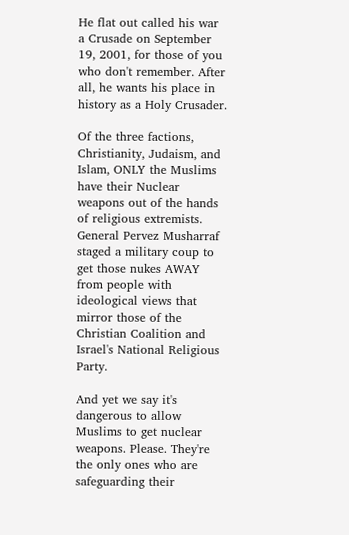He flat out called his war a Crusade on September 19, 2001, for those of you who don't remember. After all, he wants his place in history as a Holy Crusader.

Of the three factions, Christianity, Judaism, and Islam, ONLY the Muslims have their Nuclear weapons out of the hands of religious extremists. General Pervez Musharraf staged a military coup to get those nukes AWAY from people with ideological views that mirror those of the Christian Coalition and Israel's National Religious Party.

And yet we say it's dangerous to allow Muslims to get nuclear weapons. Please. They're the only ones who are safeguarding their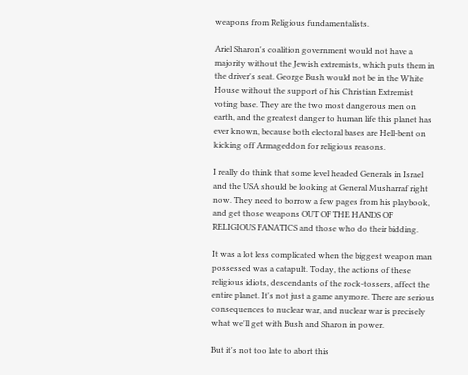weapons from Religious fundamentalists.

Ariel Sharon's coalition government would not have a majority without the Jewish extremists, which puts them in the driver's seat. George Bush would not be in the White House without the support of his Christian Extremist voting base. They are the two most dangerous men on earth, and the greatest danger to human life this planet has ever known, because both electoral bases are Hell-bent on kicking off Armageddon for religious reasons.

I really do think that some level headed Generals in Israel and the USA should be looking at General Musharraf right now. They need to borrow a few pages from his playbook, and get those weapons OUT OF THE HANDS OF RELIGIOUS FANATICS and those who do their bidding.

It was a lot less complicated when the biggest weapon man possessed was a catapult. Today, the actions of these religious idiots, descendants of the rock-tossers, affect the entire planet. It's not just a game anymore. There are serious consequences to nuclear war, and nuclear war is precisely what we'll get with Bush and Sharon in power.

But it's not too late to abort this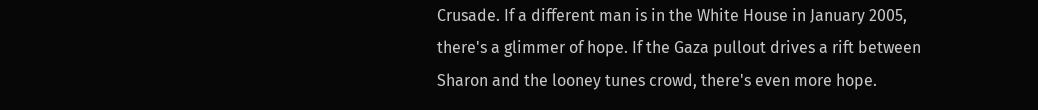Crusade. If a different man is in the White House in January 2005, there's a glimmer of hope. If the Gaza pullout drives a rift between Sharon and the looney tunes crowd, there's even more hope.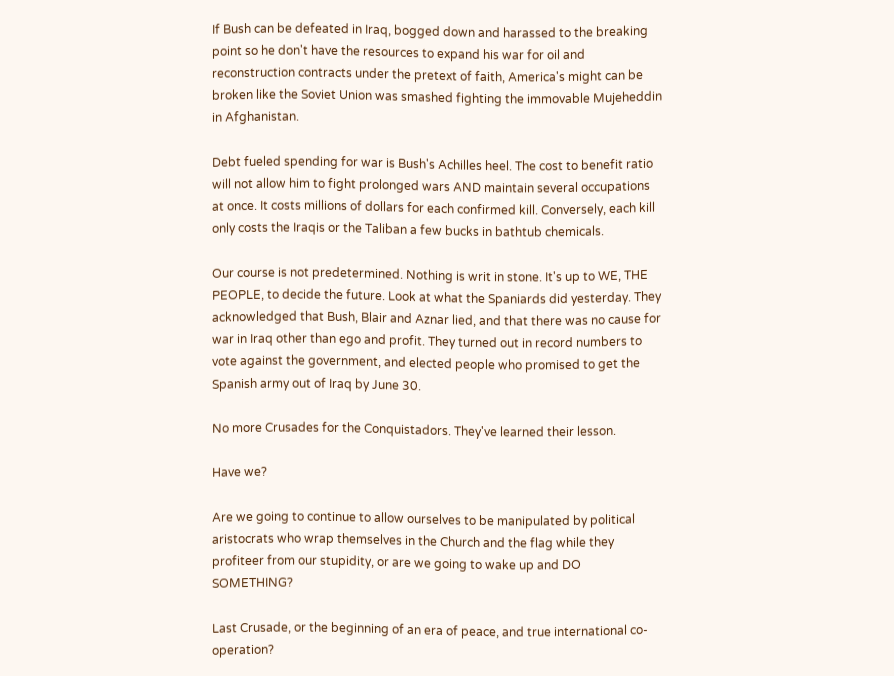If Bush can be defeated in Iraq, bogged down and harassed to the breaking point so he don't have the resources to expand his war for oil and reconstruction contracts under the pretext of faith, America's might can be broken like the Soviet Union was smashed fighting the immovable Mujeheddin in Afghanistan.

Debt fueled spending for war is Bush's Achilles heel. The cost to benefit ratio will not allow him to fight prolonged wars AND maintain several occupations at once. It costs millions of dollars for each confirmed kill. Conversely, each kill only costs the Iraqis or the Taliban a few bucks in bathtub chemicals.

Our course is not predetermined. Nothing is writ in stone. It's up to WE, THE PEOPLE, to decide the future. Look at what the Spaniards did yesterday. They acknowledged that Bush, Blair and Aznar lied, and that there was no cause for war in Iraq other than ego and profit. They turned out in record numbers to vote against the government, and elected people who promised to get the Spanish army out of Iraq by June 30.

No more Crusades for the Conquistadors. They've learned their lesson.

Have we?

Are we going to continue to allow ourselves to be manipulated by political aristocrats who wrap themselves in the Church and the flag while they profiteer from our stupidity, or are we going to wake up and DO SOMETHING?

Last Crusade, or the beginning of an era of peace, and true international co-operation?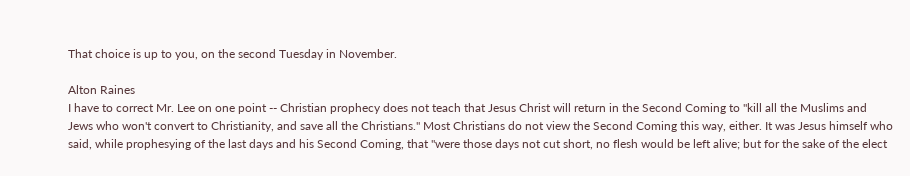That choice is up to you, on the second Tuesday in November.

Alton Raines
I have to correct Mr. Lee on one point -- Christian prophecy does not teach that Jesus Christ will return in the Second Coming to "kill all the Muslims and Jews who won't convert to Christianity, and save all the Christians." Most Christians do not view the Second Coming this way, either. It was Jesus himself who said, while prophesying of the last days and his Second Coming, that "were those days not cut short, no flesh would be left alive; but for the sake of the elect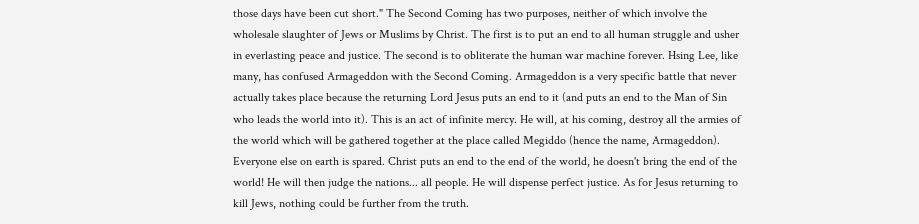those days have been cut short." The Second Coming has two purposes, neither of which involve the wholesale slaughter of Jews or Muslims by Christ. The first is to put an end to all human struggle and usher in everlasting peace and justice. The second is to obliterate the human war machine forever. Hsing Lee, like many, has confused Armageddon with the Second Coming. Armageddon is a very specific battle that never actually takes place because the returning Lord Jesus puts an end to it (and puts an end to the Man of Sin who leads the world into it). This is an act of infinite mercy. He will, at his coming, destroy all the armies of the world which will be gathered together at the place called Megiddo (hence the name, Armageddon). Everyone else on earth is spared. Christ puts an end to the end of the world, he doesn't bring the end of the world! He will then judge the nations... all people. He will dispense perfect justice. As for Jesus returning to kill Jews, nothing could be further from the truth.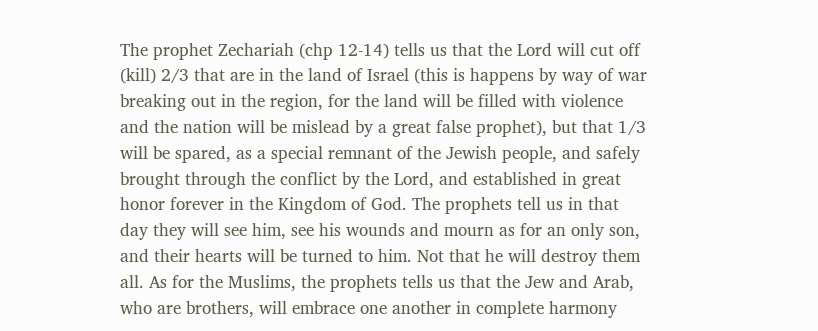The prophet Zechariah (chp 12-14) tells us that the Lord will cut off (kill) 2/3 that are in the land of Israel (this is happens by way of war breaking out in the region, for the land will be filled with violence and the nation will be mislead by a great false prophet), but that 1/3 will be spared, as a special remnant of the Jewish people, and safely brought through the conflict by the Lord, and established in great honor forever in the Kingdom of God. The prophets tell us in that day they will see him, see his wounds and mourn as for an only son, and their hearts will be turned to him. Not that he will destroy them all. As for the Muslims, the prophets tells us that the Jew and Arab, who are brothers, will embrace one another in complete harmony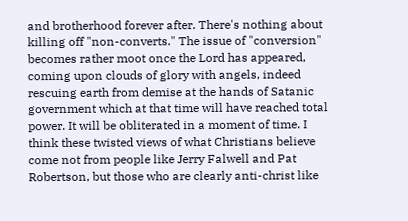and brotherhood forever after. There's nothing about killing off "non-converts." The issue of "conversion" becomes rather moot once the Lord has appeared, coming upon clouds of glory with angels, indeed rescuing earth from demise at the hands of Satanic government which at that time will have reached total power. It will be obliterated in a moment of time. I think these twisted views of what Christians believe come not from people like Jerry Falwell and Pat Robertson, but those who are clearly anti-christ like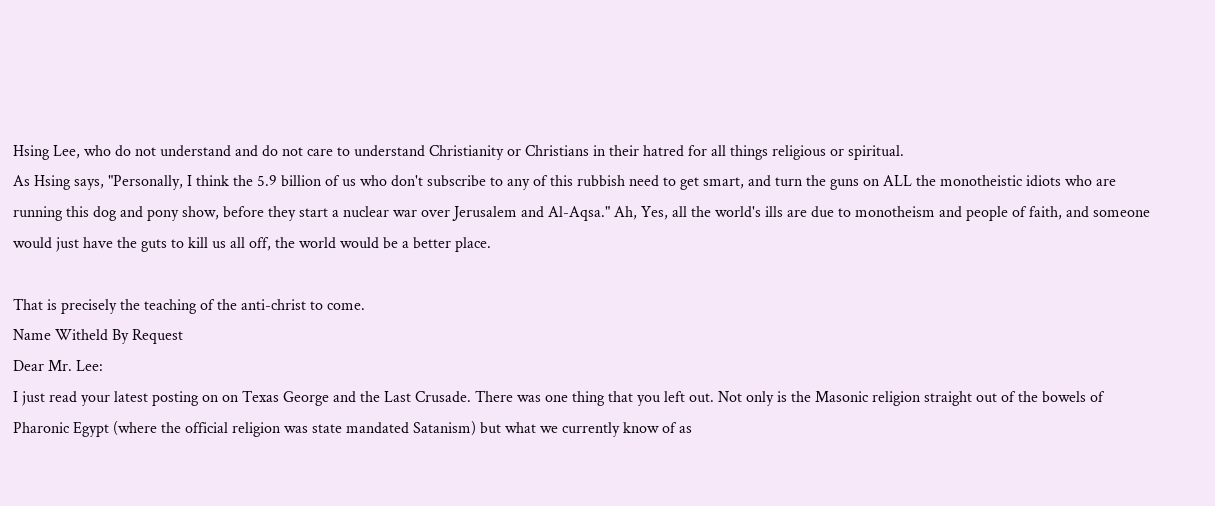Hsing Lee, who do not understand and do not care to understand Christianity or Christians in their hatred for all things religious or spiritual.
As Hsing says, "Personally, I think the 5.9 billion of us who don't subscribe to any of this rubbish need to get smart, and turn the guns on ALL the monotheistic idiots who are running this dog and pony show, before they start a nuclear war over Jerusalem and Al-Aqsa." Ah, Yes, all the world's ills are due to monotheism and people of faith, and someone would just have the guts to kill us all off, the world would be a better place.

That is precisely the teaching of the anti-christ to come.
Name Witheld By Request
Dear Mr. Lee:
I just read your latest posting on on Texas George and the Last Crusade. There was one thing that you left out. Not only is the Masonic religion straight out of the bowels of Pharonic Egypt (where the official religion was state mandated Satanism) but what we currently know of as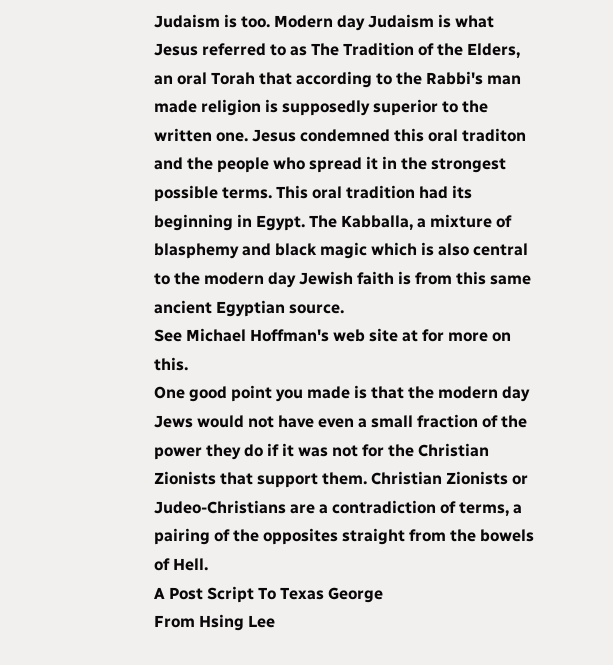Judaism is too. Modern day Judaism is what Jesus referred to as The Tradition of the Elders, an oral Torah that according to the Rabbi's man made religion is supposedly superior to the written one. Jesus condemned this oral traditon and the people who spread it in the strongest possible terms. This oral tradition had its beginning in Egypt. The Kabballa, a mixture of blasphemy and black magic which is also central to the modern day Jewish faith is from this same ancient Egyptian source.
See Michael Hoffman's web site at for more on this.
One good point you made is that the modern day Jews would not have even a small fraction of the power they do if it was not for the Christian Zionists that support them. Christian Zionists or Judeo-Christians are a contradiction of terms, a pairing of the opposites straight from the bowels of Hell.
A Post Script To Texas George
From Hsing Lee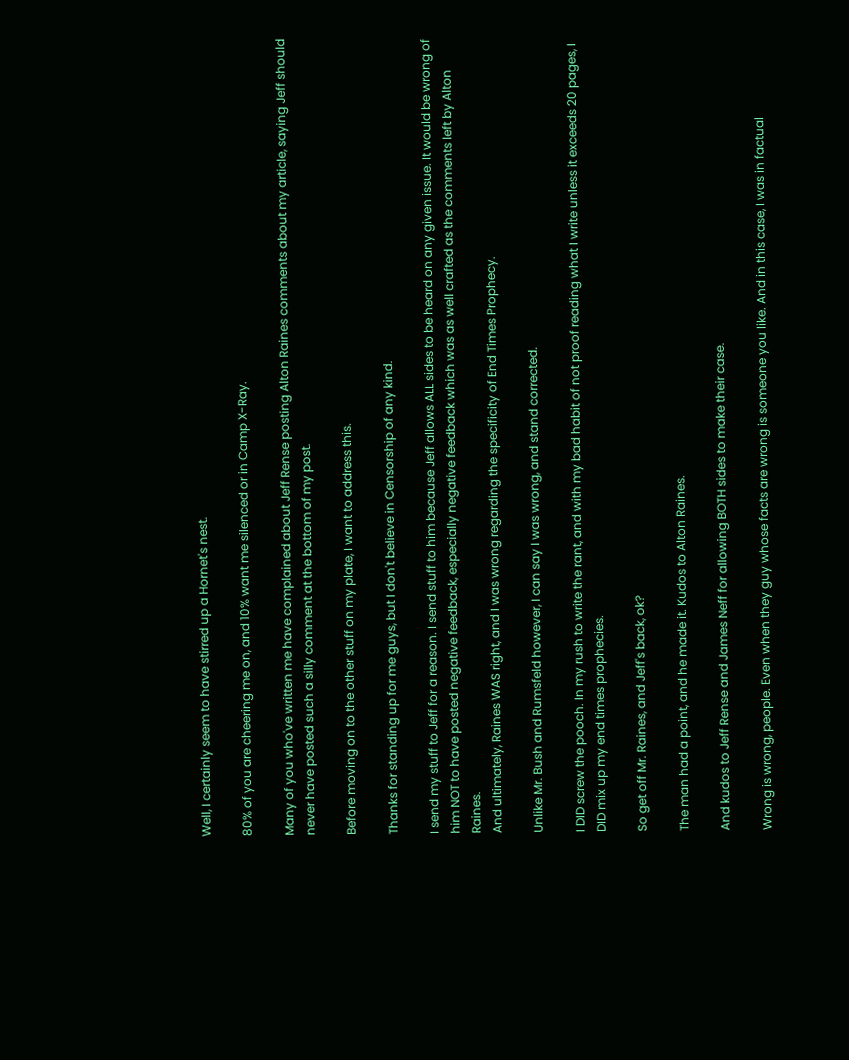Well, I certainly seem to have stirred up a Hornet's nest.

80% of you are cheering me on, and 10% want me silenced or in Camp X-Ray.

Many of you who've written me have complained about Jeff Rense posting Alton Raines comments about my article, saying Jeff should never have posted such a silly comment at the bottom of my post.

Before moving on to the other stuff on my plate, I want to address this.

Thanks for standing up for me guys, but I don't believe in Censorship of any kind.

I send my stuff to Jeff for a reason. I send stuff to him because Jeff allows ALL sides to be heard on any given issue. It would be wrong of him NOT to have posted negative feedback, especially negative feedback which was as well crafted as the comments left by Alton Raines.
And ultimately, Raines WAS right, and I was wrong regarding the specificity of End Times Prophecy.

Unlike Mr. Bush and Rumsfeld however, I can say I was wrong, and stand corrected.

I DID screw the pooch. In my rush to write the rant, and with my bad habit of not proof reading what I write unless it exceeds 20 pages, I DID mix up my end times prophecies.

So get off Mr. Raines, and Jeff's back, ok?

The man had a point, and he made it. Kudos to Alton Raines.

And kudos to Jeff Rense and James Neff for allowing BOTH sides to make their case.

Wrong is wrong, people. Even when they guy whose facts are wrong is someone you like. And in this case, I was in factual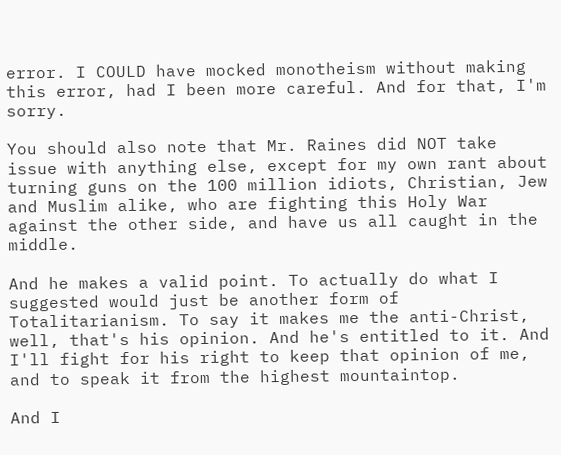error. I COULD have mocked monotheism without making this error, had I been more careful. And for that, I'm sorry.

You should also note that Mr. Raines did NOT take issue with anything else, except for my own rant about turning guns on the 100 million idiots, Christian, Jew and Muslim alike, who are fighting this Holy War against the other side, and have us all caught in the middle.

And he makes a valid point. To actually do what I suggested would just be another form of Totalitarianism. To say it makes me the anti-Christ, well, that's his opinion. And he's entitled to it. And I'll fight for his right to keep that opinion of me, and to speak it from the highest mountaintop.

And I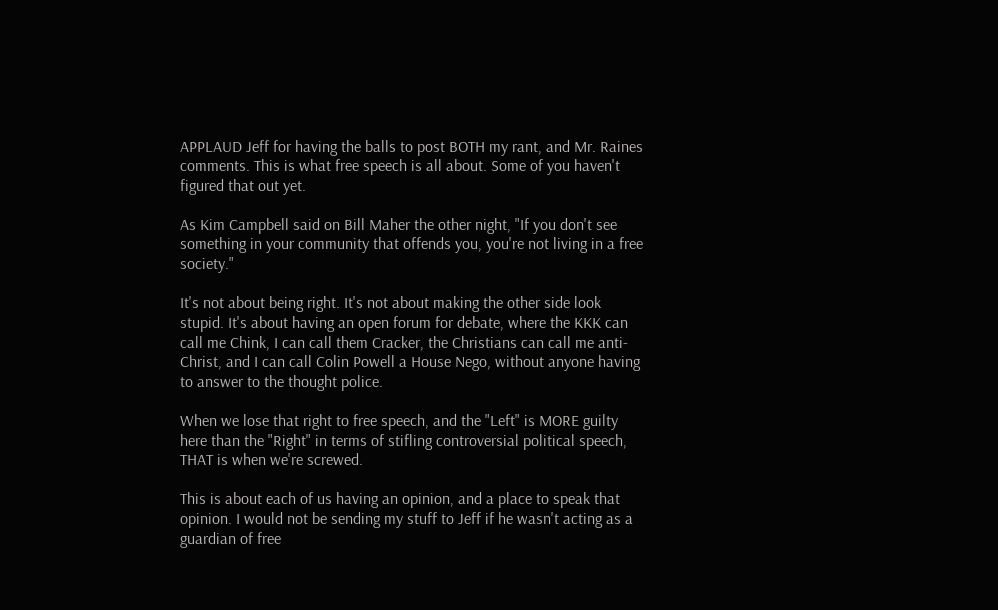APPLAUD Jeff for having the balls to post BOTH my rant, and Mr. Raines comments. This is what free speech is all about. Some of you haven't figured that out yet.

As Kim Campbell said on Bill Maher the other night, "If you don't see something in your community that offends you, you're not living in a free society."

It's not about being right. It's not about making the other side look stupid. It's about having an open forum for debate, where the KKK can call me Chink, I can call them Cracker, the Christians can call me anti-Christ, and I can call Colin Powell a House Nego, without anyone having to answer to the thought police.

When we lose that right to free speech, and the "Left" is MORE guilty here than the "Right" in terms of stifling controversial political speech, THAT is when we're screwed.

This is about each of us having an opinion, and a place to speak that opinion. I would not be sending my stuff to Jeff if he wasn't acting as a guardian of free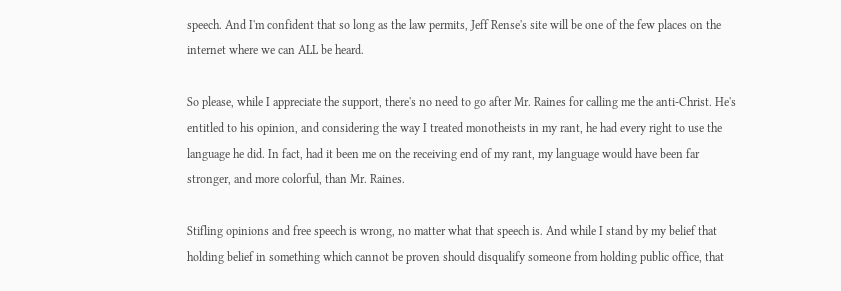speech. And I'm confident that so long as the law permits, Jeff Rense's site will be one of the few places on the internet where we can ALL be heard.

So please, while I appreciate the support, there's no need to go after Mr. Raines for calling me the anti-Christ. He's entitled to his opinion, and considering the way I treated monotheists in my rant, he had every right to use the language he did. In fact, had it been me on the receiving end of my rant, my language would have been far stronger, and more colorful, than Mr. Raines.

Stifling opinions and free speech is wrong, no matter what that speech is. And while I stand by my belief that holding belief in something which cannot be proven should disqualify someone from holding public office, that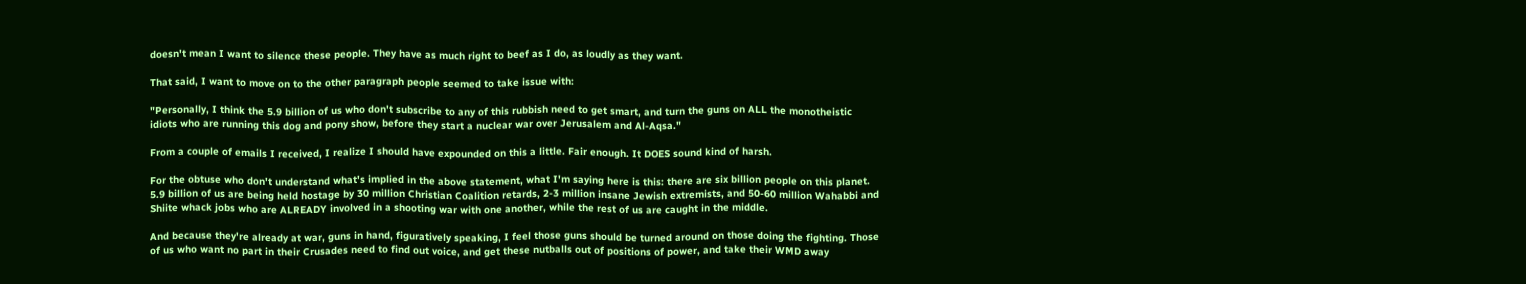doesn't mean I want to silence these people. They have as much right to beef as I do, as loudly as they want.

That said, I want to move on to the other paragraph people seemed to take issue with:

"Personally, I think the 5.9 billion of us who don't subscribe to any of this rubbish need to get smart, and turn the guns on ALL the monotheistic idiots who are running this dog and pony show, before they start a nuclear war over Jerusalem and Al-Aqsa."

From a couple of emails I received, I realize I should have expounded on this a little. Fair enough. It DOES sound kind of harsh.

For the obtuse who don't understand what's implied in the above statement, what I'm saying here is this: there are six billion people on this planet. 5.9 billion of us are being held hostage by 30 million Christian Coalition retards, 2-3 million insane Jewish extremists, and 50-60 million Wahabbi and Shiite whack jobs who are ALREADY involved in a shooting war with one another, while the rest of us are caught in the middle.

And because they're already at war, guns in hand, figuratively speaking, I feel those guns should be turned around on those doing the fighting. Those of us who want no part in their Crusades need to find out voice, and get these nutballs out of positions of power, and take their WMD away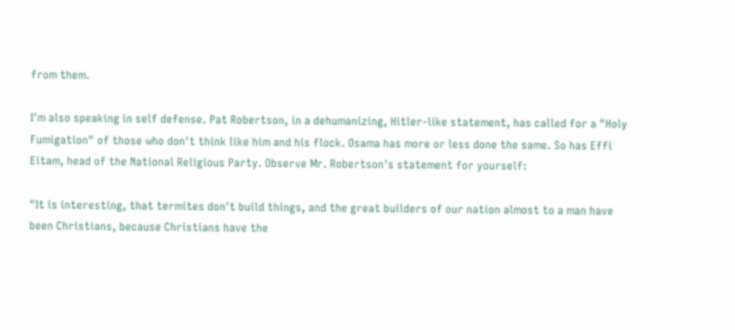from them.

I'm also speaking in self defense. Pat Robertson, in a dehumanizing, Hitler-like statement, has called for a "Holy Fumigation" of those who don't think like him and his flock. Osama has more or less done the same. So has Effi Eitam, head of the National Religious Party. Observe Mr. Robertson's statement for yourself:

"It is interesting, that termites don't build things, and the great builders of our nation almost to a man have been Christians, because Christians have the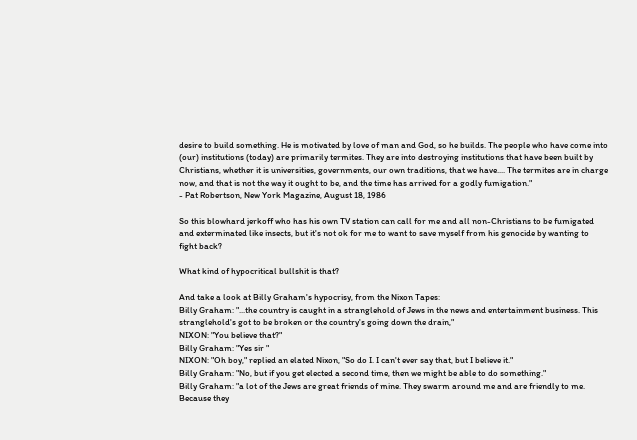desire to build something. He is motivated by love of man and God, so he builds. The people who have come into (our) institutions (today) are primarily termites. They are into destroying institutions that have been built by Christians, whether it is universities, governments, our own traditions, that we have.... The termites are in charge now, and that is not the way it ought to be, and the time has arrived for a godly fumigation."
- Pat Robertson, New York Magazine, August 18, 1986

So this blowhard jerkoff who has his own TV station can call for me and all non-Christians to be fumigated and exterminated like insects, but it's not ok for me to want to save myself from his genocide by wanting to fight back?

What kind of hypocritical bullshit is that?

And take a look at Billy Graham's hypocrisy, from the Nixon Tapes:
Billy Graham: "...the country is caught in a stranglehold of Jews in the news and entertainment business. This stranglehold's got to be broken or the country's going down the drain,"
NIXON: "You believe that?"
Billy Graham: "Yes sir "
NIXON: "Oh boy," replied an elated Nixon, "So do I. I can't ever say that, but I believe it."
Billy Graham: "No, but if you get elected a second time, then we might be able to do something."
Billy Graham: "a lot of the Jews are great friends of mine. They swarm around me and are friendly to me. Because they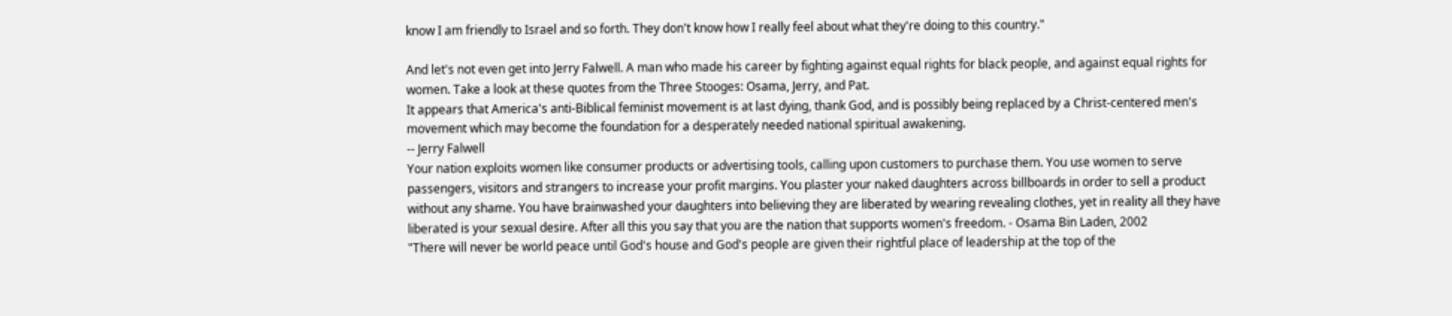know I am friendly to Israel and so forth. They don't know how I really feel about what they're doing to this country."

And let's not even get into Jerry Falwell. A man who made his career by fighting against equal rights for black people, and against equal rights for women. Take a look at these quotes from the Three Stooges: Osama, Jerry, and Pat.
It appears that America's anti-Biblical feminist movement is at last dying, thank God, and is possibly being replaced by a Christ-centered men's movement which may become the foundation for a desperately needed national spiritual awakening.
-- Jerry Falwell
Your nation exploits women like consumer products or advertising tools, calling upon customers to purchase them. You use women to serve passengers, visitors and strangers to increase your profit margins. You plaster your naked daughters across billboards in order to sell a product without any shame. You have brainwashed your daughters into believing they are liberated by wearing revealing clothes, yet in reality all they have liberated is your sexual desire. After all this you say that you are the nation that supports women's freedom. - Osama Bin Laden, 2002
"There will never be world peace until God's house and God's people are given their rightful place of leadership at the top of the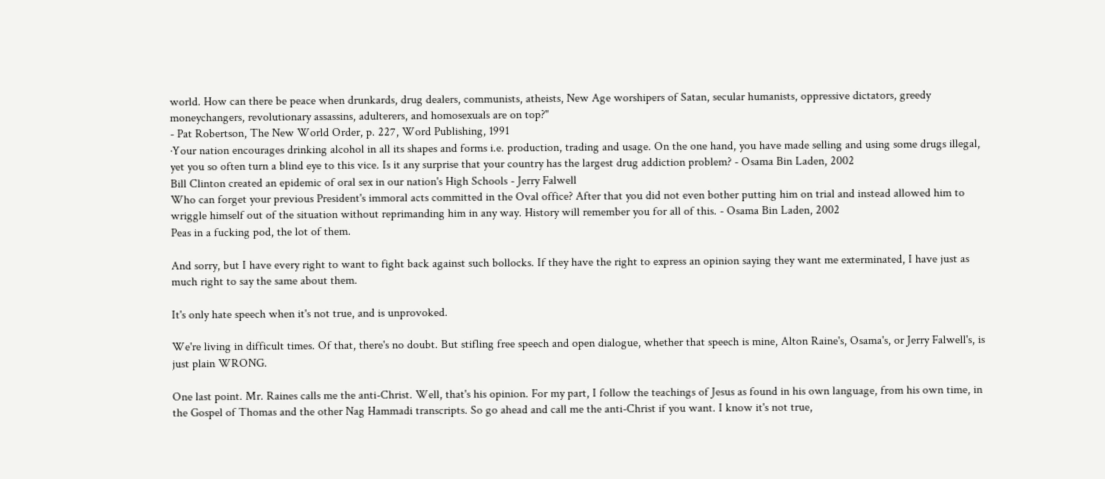world. How can there be peace when drunkards, drug dealers, communists, atheists, New Age worshipers of Satan, secular humanists, oppressive dictators, greedy moneychangers, revolutionary assassins, adulterers, and homosexuals are on top?"
- Pat Robertson, The New World Order, p. 227, Word Publishing, 1991
·Your nation encourages drinking alcohol in all its shapes and forms i.e. production, trading and usage. On the one hand, you have made selling and using some drugs illegal, yet you so often turn a blind eye to this vice. Is it any surprise that your country has the largest drug addiction problem? - Osama Bin Laden, 2002
Bill Clinton created an epidemic of oral sex in our nation's High Schools - Jerry Falwell
Who can forget your previous President's immoral acts committed in the Oval office? After that you did not even bother putting him on trial and instead allowed him to wriggle himself out of the situation without reprimanding him in any way. History will remember you for all of this. - Osama Bin Laden, 2002
Peas in a fucking pod, the lot of them.

And sorry, but I have every right to want to fight back against such bollocks. If they have the right to express an opinion saying they want me exterminated, I have just as much right to say the same about them.

It's only hate speech when it's not true, and is unprovoked.

We're living in difficult times. Of that, there's no doubt. But stifling free speech and open dialogue, whether that speech is mine, Alton Raine's, Osama's, or Jerry Falwell's, is just plain WRONG.

One last point. Mr. Raines calls me the anti-Christ. Well, that's his opinion. For my part, I follow the teachings of Jesus as found in his own language, from his own time, in the Gospel of Thomas and the other Nag Hammadi transcripts. So go ahead and call me the anti-Christ if you want. I know it's not true,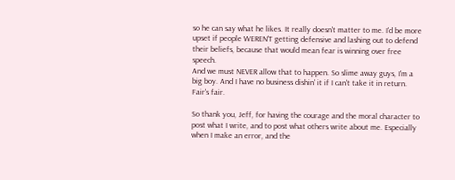so he can say what he likes. It really doesn't matter to me. I'd be more upset if people WEREN'T getting defensive and lashing out to defend their beliefs, because that would mean fear is winning over free speech.
And we must NEVER allow that to happen. So slime away guys, I'm a big boy. And I have no business dishin' it if I can't take it in return. Fair's fair.

So thank you, Jeff, for having the courage and the moral character to post what I write, and to post what others write about me. Especially when I make an error, and the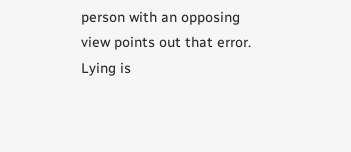person with an opposing view points out that error. Lying is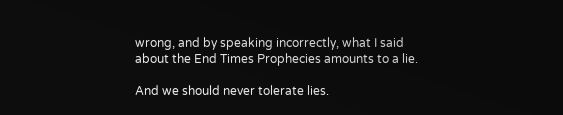wrong, and by speaking incorrectly, what I said about the End Times Prophecies amounts to a lie.

And we should never tolerate lies.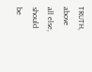TRUTH, above all else, should be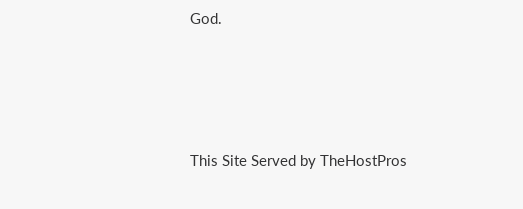God.




This Site Served by TheHostPros